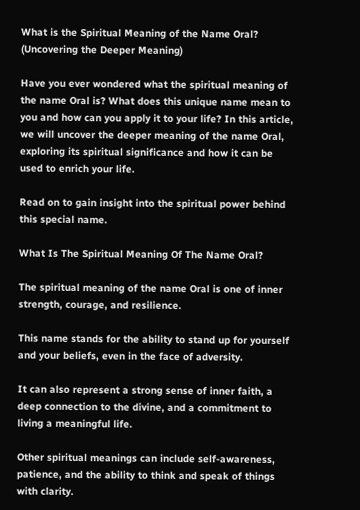What is the Spiritual Meaning of the Name Oral? (Uncovering the Deeper Meaning)

Have you ever wondered what the spiritual meaning of the name Oral is? What does this unique name mean to you and how can you apply it to your life? In this article, we will uncover the deeper meaning of the name Oral, exploring its spiritual significance and how it can be used to enrich your life.

Read on to gain insight into the spiritual power behind this special name.

What Is The Spiritual Meaning Of The Name Oral?

The spiritual meaning of the name Oral is one of inner strength, courage, and resilience.

This name stands for the ability to stand up for yourself and your beliefs, even in the face of adversity.

It can also represent a strong sense of inner faith, a deep connection to the divine, and a commitment to living a meaningful life.

Other spiritual meanings can include self-awareness, patience, and the ability to think and speak of things with clarity.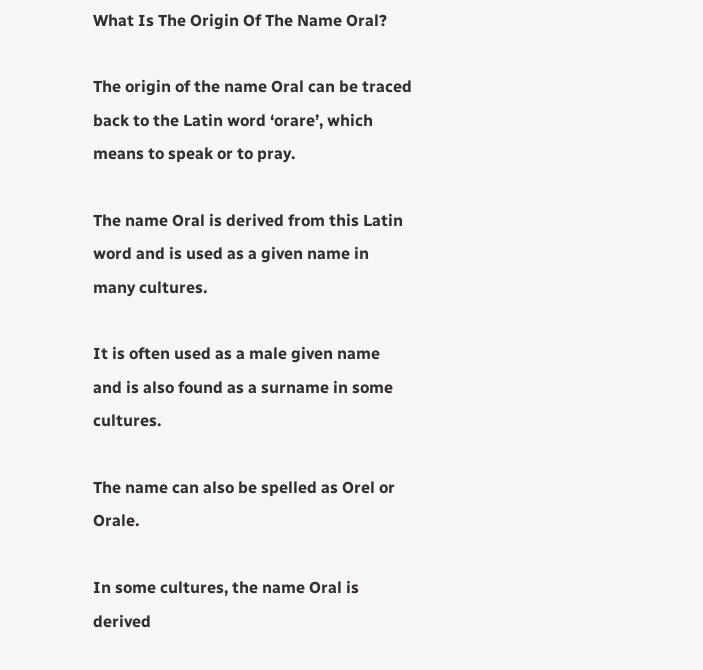What Is The Origin Of The Name Oral?

The origin of the name Oral can be traced back to the Latin word ‘orare’, which means to speak or to pray.

The name Oral is derived from this Latin word and is used as a given name in many cultures.

It is often used as a male given name and is also found as a surname in some cultures.

The name can also be spelled as Orel or Orale.

In some cultures, the name Oral is derived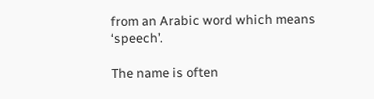from an Arabic word which means ‘speech’.

The name is often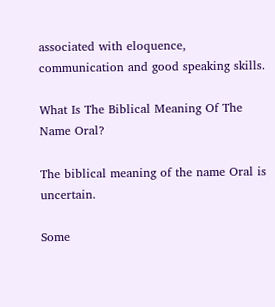associated with eloquence, communication and good speaking skills.

What Is The Biblical Meaning Of The Name Oral?

The biblical meaning of the name Oral is uncertain.

Some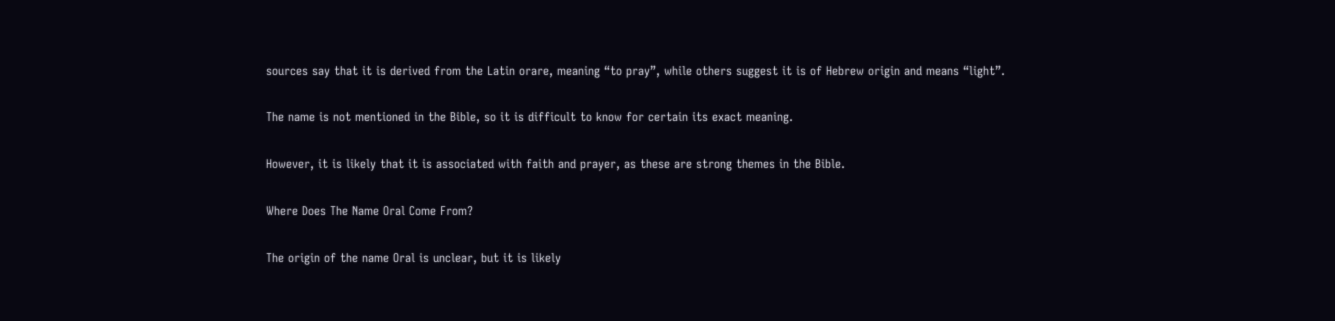sources say that it is derived from the Latin orare, meaning “to pray”, while others suggest it is of Hebrew origin and means “light”.

The name is not mentioned in the Bible, so it is difficult to know for certain its exact meaning.

However, it is likely that it is associated with faith and prayer, as these are strong themes in the Bible.

Where Does The Name Oral Come From?

The origin of the name Oral is unclear, but it is likely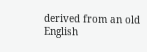derived from an old English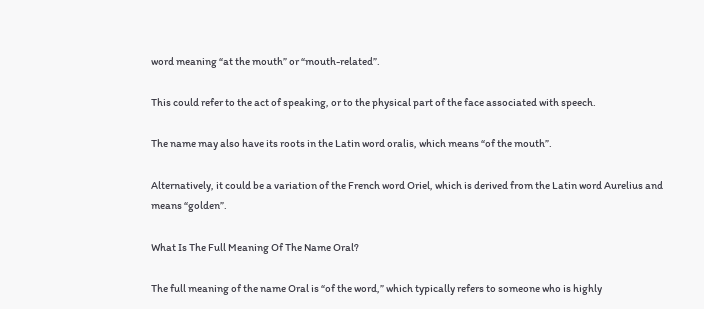word meaning “at the mouth” or “mouth-related”.

This could refer to the act of speaking, or to the physical part of the face associated with speech.

The name may also have its roots in the Latin word oralis, which means “of the mouth”.

Alternatively, it could be a variation of the French word Oriel, which is derived from the Latin word Aurelius and means “golden”.

What Is The Full Meaning Of The Name Oral?

The full meaning of the name Oral is “of the word,” which typically refers to someone who is highly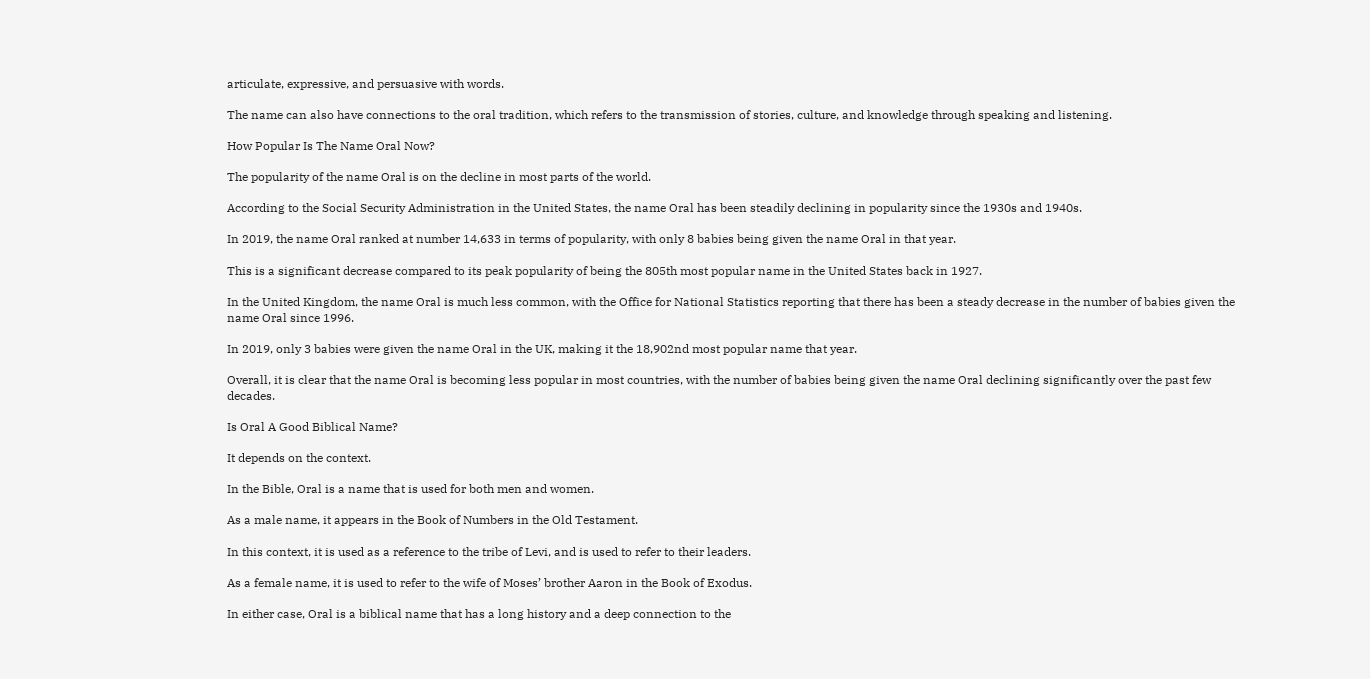articulate, expressive, and persuasive with words.

The name can also have connections to the oral tradition, which refers to the transmission of stories, culture, and knowledge through speaking and listening.

How Popular Is The Name Oral Now?

The popularity of the name Oral is on the decline in most parts of the world.

According to the Social Security Administration in the United States, the name Oral has been steadily declining in popularity since the 1930s and 1940s.

In 2019, the name Oral ranked at number 14,633 in terms of popularity, with only 8 babies being given the name Oral in that year.

This is a significant decrease compared to its peak popularity of being the 805th most popular name in the United States back in 1927.

In the United Kingdom, the name Oral is much less common, with the Office for National Statistics reporting that there has been a steady decrease in the number of babies given the name Oral since 1996.

In 2019, only 3 babies were given the name Oral in the UK, making it the 18,902nd most popular name that year.

Overall, it is clear that the name Oral is becoming less popular in most countries, with the number of babies being given the name Oral declining significantly over the past few decades.

Is Oral A Good Biblical Name?

It depends on the context.

In the Bible, Oral is a name that is used for both men and women.

As a male name, it appears in the Book of Numbers in the Old Testament.

In this context, it is used as a reference to the tribe of Levi, and is used to refer to their leaders.

As a female name, it is used to refer to the wife of Moses’ brother Aaron in the Book of Exodus.

In either case, Oral is a biblical name that has a long history and a deep connection to the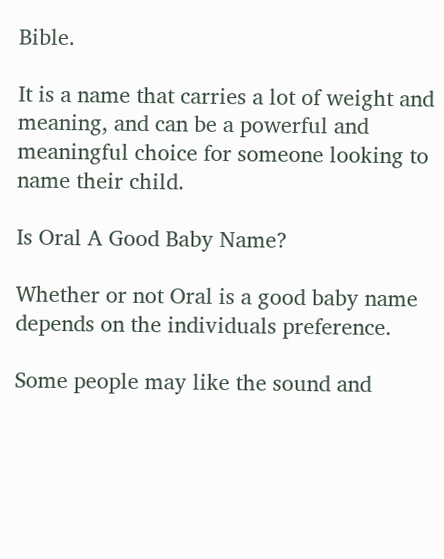Bible.

It is a name that carries a lot of weight and meaning, and can be a powerful and meaningful choice for someone looking to name their child.

Is Oral A Good Baby Name?

Whether or not Oral is a good baby name depends on the individuals preference.

Some people may like the sound and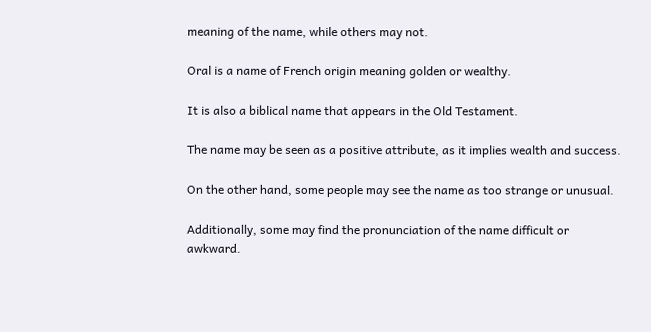meaning of the name, while others may not.

Oral is a name of French origin meaning golden or wealthy.

It is also a biblical name that appears in the Old Testament.

The name may be seen as a positive attribute, as it implies wealth and success.

On the other hand, some people may see the name as too strange or unusual.

Additionally, some may find the pronunciation of the name difficult or awkward.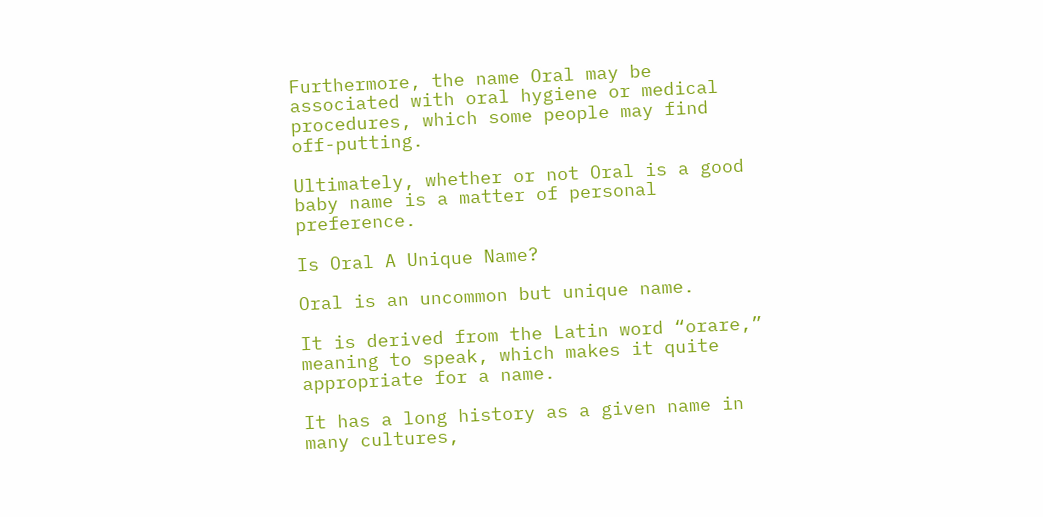Furthermore, the name Oral may be associated with oral hygiene or medical procedures, which some people may find off-putting.

Ultimately, whether or not Oral is a good baby name is a matter of personal preference.

Is Oral A Unique Name?

Oral is an uncommon but unique name.

It is derived from the Latin word “orare,” meaning to speak, which makes it quite appropriate for a name.

It has a long history as a given name in many cultures,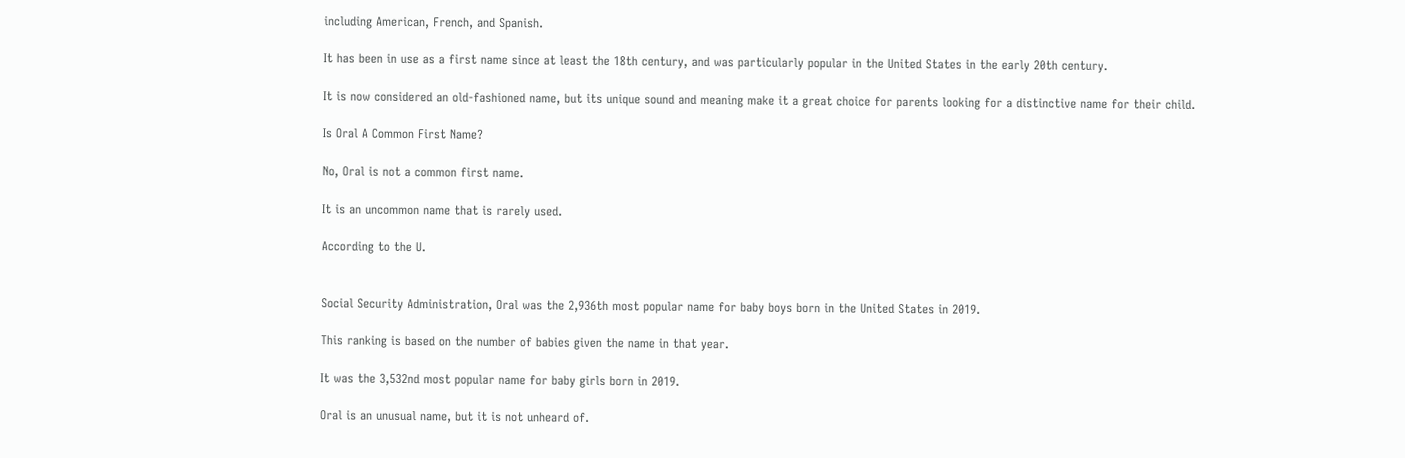including American, French, and Spanish.

It has been in use as a first name since at least the 18th century, and was particularly popular in the United States in the early 20th century.

It is now considered an old-fashioned name, but its unique sound and meaning make it a great choice for parents looking for a distinctive name for their child.

Is Oral A Common First Name?

No, Oral is not a common first name.

It is an uncommon name that is rarely used.

According to the U.


Social Security Administration, Oral was the 2,936th most popular name for baby boys born in the United States in 2019.

This ranking is based on the number of babies given the name in that year.

It was the 3,532nd most popular name for baby girls born in 2019.

Oral is an unusual name, but it is not unheard of.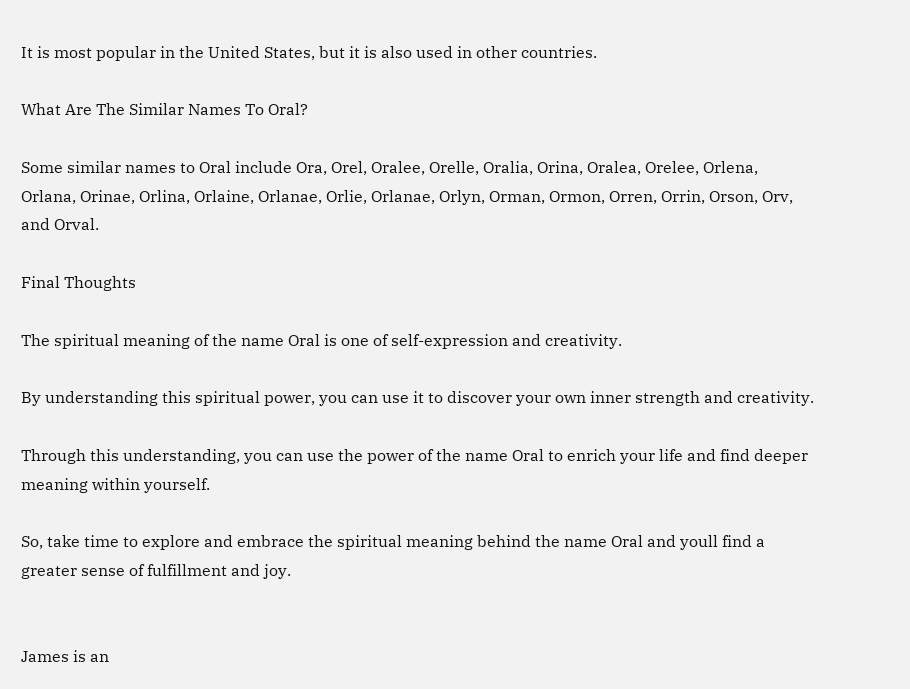It is most popular in the United States, but it is also used in other countries.

What Are The Similar Names To Oral?

Some similar names to Oral include Ora, Orel, Oralee, Orelle, Oralia, Orina, Oralea, Orelee, Orlena, Orlana, Orinae, Orlina, Orlaine, Orlanae, Orlie, Orlanae, Orlyn, Orman, Ormon, Orren, Orrin, Orson, Orv, and Orval.

Final Thoughts

The spiritual meaning of the name Oral is one of self-expression and creativity.

By understanding this spiritual power, you can use it to discover your own inner strength and creativity.

Through this understanding, you can use the power of the name Oral to enrich your life and find deeper meaning within yourself.

So, take time to explore and embrace the spiritual meaning behind the name Oral and youll find a greater sense of fulfillment and joy.


James is an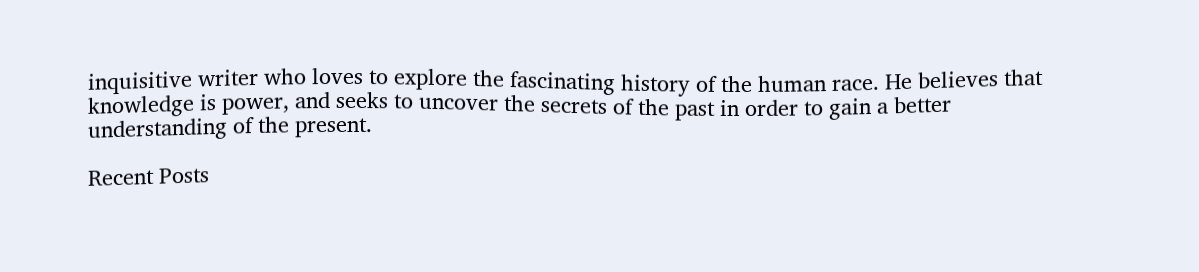inquisitive writer who loves to explore the fascinating history of the human race. He believes that knowledge is power, and seeks to uncover the secrets of the past in order to gain a better understanding of the present.

Recent Posts